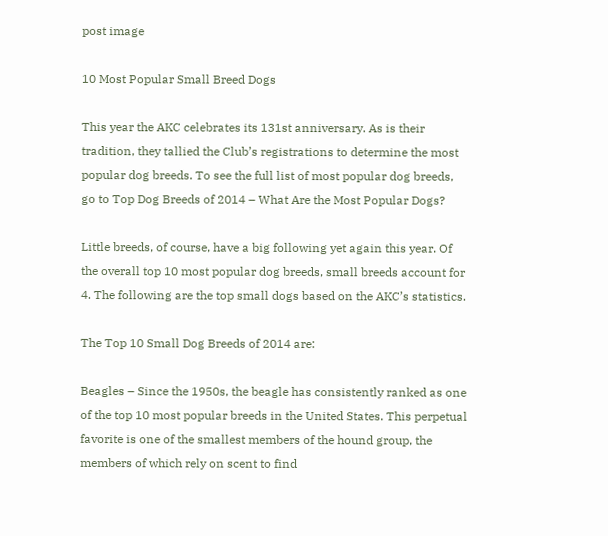post image

10 Most Popular Small Breed Dogs

This year the AKC celebrates its 131st anniversary. As is their tradition, they tallied the Club’s registrations to determine the most popular dog breeds. To see the full list of most popular dog breeds, go to Top Dog Breeds of 2014 – What Are the Most Popular Dogs?

Little breeds, of course, have a big following yet again this year. Of the overall top 10 most popular dog breeds, small breeds account for 4. The following are the top small dogs based on the AKC’s statistics.

The Top 10 Small Dog Breeds of 2014 are:

Beagles – Since the 1950s, the beagle has consistently ranked as one of the top 10 most popular breeds in the United States. This perpetual favorite is one of the smallest members of the hound group, the members of which rely on scent to find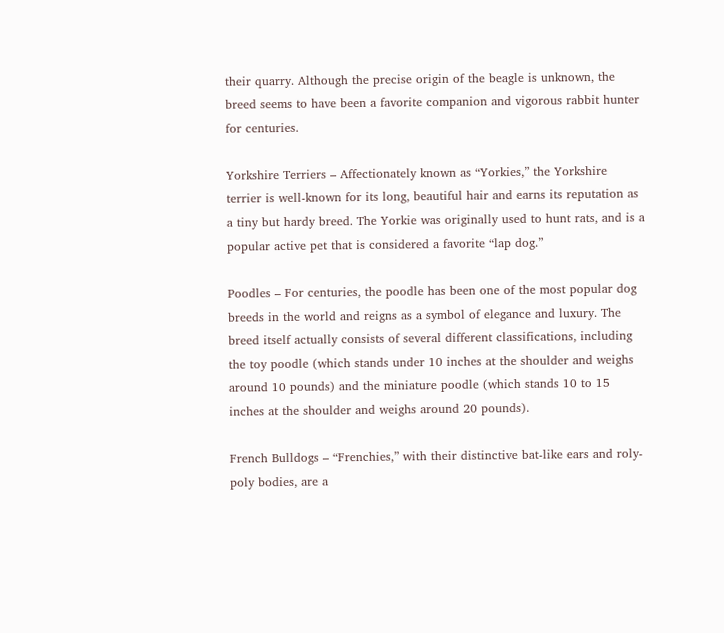their quarry. Although the precise origin of the beagle is unknown, the breed seems to have been a favorite companion and vigorous rabbit hunter for centuries.

Yorkshire Terriers – Affectionately known as “Yorkies,” the Yorkshire terrier is well-known for its long, beautiful hair and earns its reputation as a tiny but hardy breed. The Yorkie was originally used to hunt rats, and is a popular active pet that is considered a favorite “lap dog.”

Poodles – For centuries, the poodle has been one of the most popular dog breeds in the world and reigns as a symbol of elegance and luxury. The breed itself actually consists of several different classifications, including the toy poodle (which stands under 10 inches at the shoulder and weighs around 10 pounds) and the miniature poodle (which stands 10 to 15 inches at the shoulder and weighs around 20 pounds).

French Bulldogs – “Frenchies,” with their distinctive bat-like ears and roly-poly bodies, are a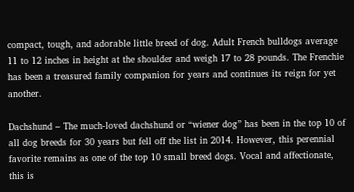compact, tough, and adorable little breed of dog. Adult French bulldogs average 11 to 12 inches in height at the shoulder and weigh 17 to 28 pounds. The Frenchie has been a treasured family companion for years and continues its reign for yet another.

Dachshund – The much-loved dachshund or “wiener dog” has been in the top 10 of all dog breeds for 30 years but fell off the list in 2014. However, this perennial favorite remains as one of the top 10 small breed dogs. Vocal and affectionate, this is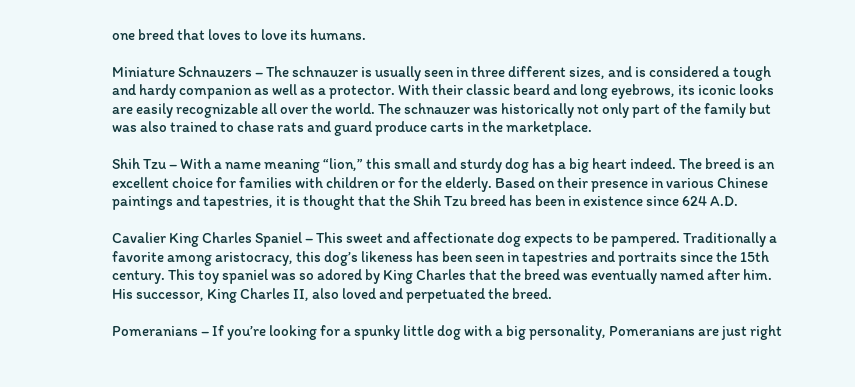one breed that loves to love its humans.

Miniature Schnauzers – The schnauzer is usually seen in three different sizes, and is considered a tough and hardy companion as well as a protector. With their classic beard and long eyebrows, its iconic looks are easily recognizable all over the world. The schnauzer was historically not only part of the family but was also trained to chase rats and guard produce carts in the marketplace.

Shih Tzu – With a name meaning “lion,” this small and sturdy dog has a big heart indeed. The breed is an excellent choice for families with children or for the elderly. Based on their presence in various Chinese paintings and tapestries, it is thought that the Shih Tzu breed has been in existence since 624 A.D.

Cavalier King Charles Spaniel – This sweet and affectionate dog expects to be pampered. Traditionally a favorite among aristocracy, this dog’s likeness has been seen in tapestries and portraits since the 15th century. This toy spaniel was so adored by King Charles that the breed was eventually named after him. His successor, King Charles II, also loved and perpetuated the breed.

Pomeranians – If you’re looking for a spunky little dog with a big personality, Pomeranians are just right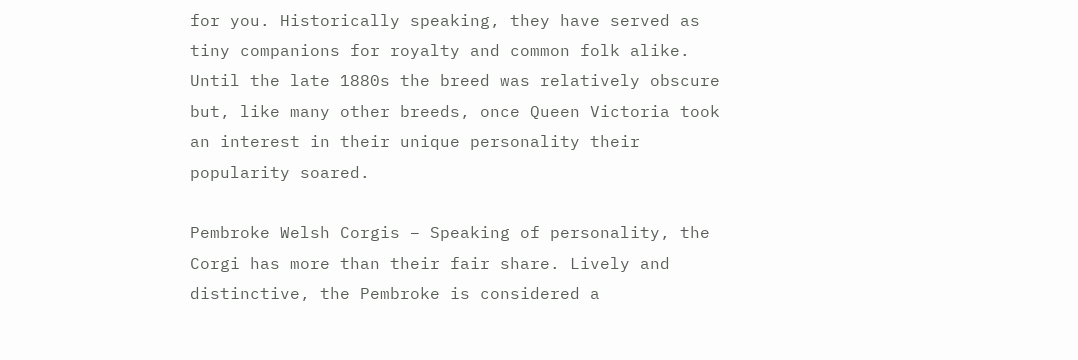for you. Historically speaking, they have served as tiny companions for royalty and common folk alike. Until the late 1880s the breed was relatively obscure but, like many other breeds, once Queen Victoria took an interest in their unique personality their popularity soared.

Pembroke Welsh Corgis – Speaking of personality, the Corgi has more than their fair share. Lively and distinctive, the Pembroke is considered a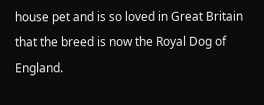house pet and is so loved in Great Britain that the breed is now the Royal Dog of England.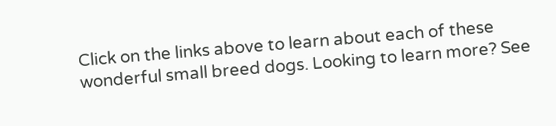Click on the links above to learn about each of these wonderful small breed dogs. Looking to learn more? See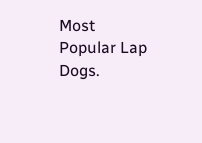Most Popular Lap Dogs.